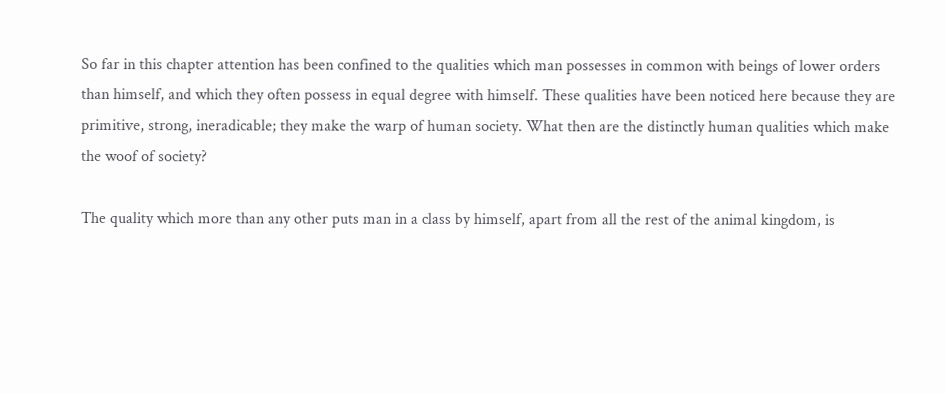So far in this chapter attention has been confined to the qualities which man possesses in common with beings of lower orders than himself, and which they often possess in equal degree with himself. These qualities have been noticed here because they are primitive, strong, ineradicable; they make the warp of human society. What then are the distinctly human qualities which make the woof of society?

The quality which more than any other puts man in a class by himself, apart from all the rest of the animal kingdom, is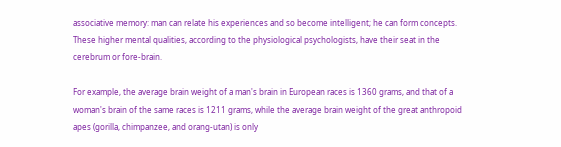associative memory: man can relate his experiences and so become intelligent; he can form concepts. These higher mental qualities, according to the physiological psychologists, have their seat in the cerebrum or fore-brain.

For example, the average brain weight of a man's brain in European races is 1360 grams, and that of a woman's brain of the same races is 1211 grams, while the average brain weight of the great anthropoid apes (gorilla, chimpanzee, and orang-utan) is only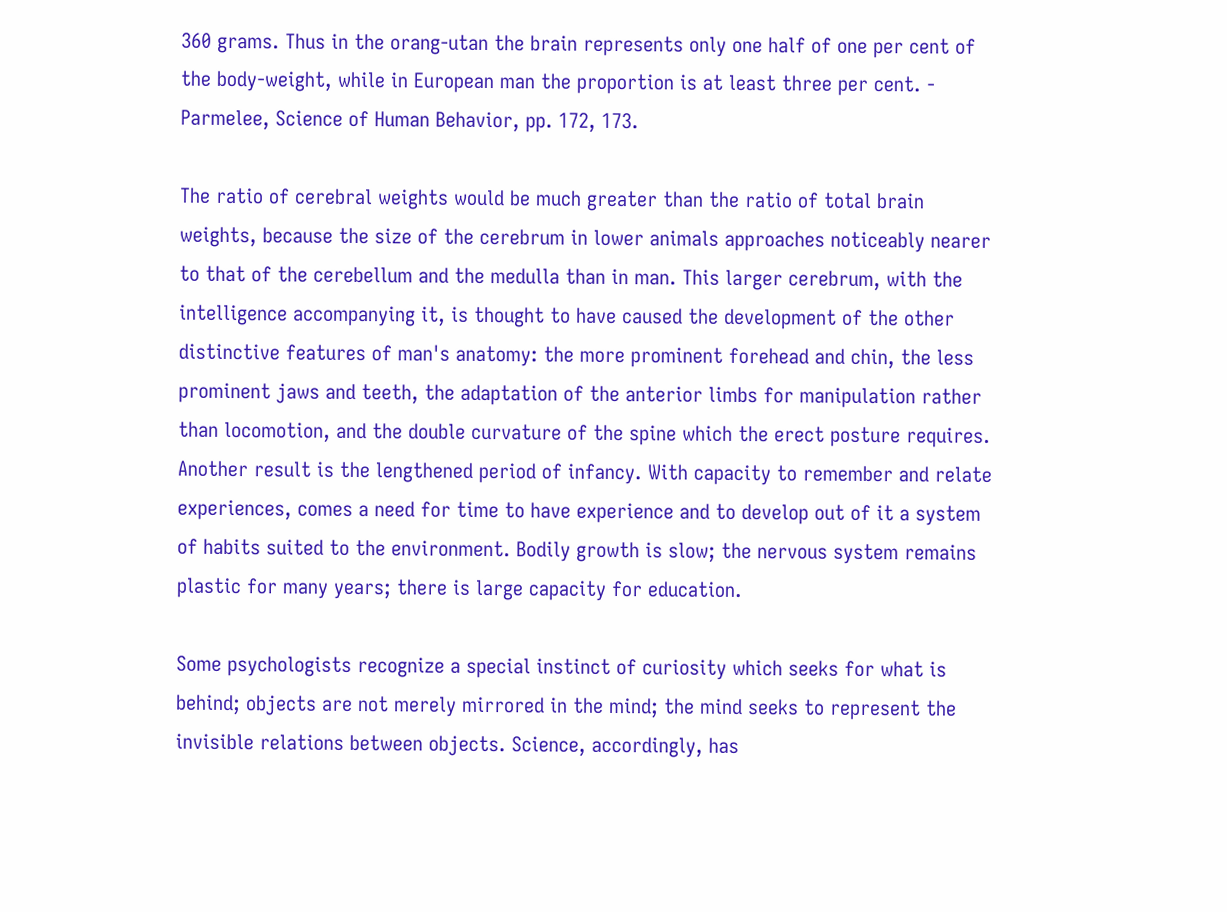360 grams. Thus in the orang-utan the brain represents only one half of one per cent of the body-weight, while in European man the proportion is at least three per cent. - Parmelee, Science of Human Behavior, pp. 172, 173.

The ratio of cerebral weights would be much greater than the ratio of total brain weights, because the size of the cerebrum in lower animals approaches noticeably nearer to that of the cerebellum and the medulla than in man. This larger cerebrum, with the intelligence accompanying it, is thought to have caused the development of the other distinctive features of man's anatomy: the more prominent forehead and chin, the less prominent jaws and teeth, the adaptation of the anterior limbs for manipulation rather than locomotion, and the double curvature of the spine which the erect posture requires. Another result is the lengthened period of infancy. With capacity to remember and relate experiences, comes a need for time to have experience and to develop out of it a system of habits suited to the environment. Bodily growth is slow; the nervous system remains plastic for many years; there is large capacity for education.

Some psychologists recognize a special instinct of curiosity which seeks for what is behind; objects are not merely mirrored in the mind; the mind seeks to represent the invisible relations between objects. Science, accordingly, has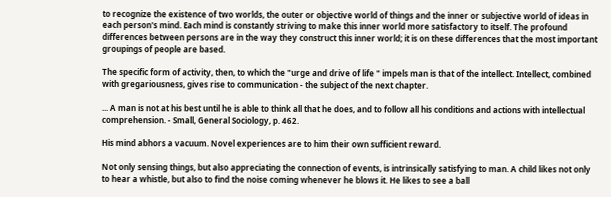to recognize the existence of two worlds, the outer or objective world of things and the inner or subjective world of ideas in each person's mind. Each mind is constantly striving to make this inner world more satisfactory to itself. The profound differences between persons are in the way they construct this inner world; it is on these differences that the most important groupings of people are based.

The specific form of activity, then, to which the "urge and drive of life " impels man is that of the intellect. Intellect, combined with gregariousness, gives rise to communication - the subject of the next chapter.

... A man is not at his best until he is able to think all that he does, and to follow all his conditions and actions with intellectual comprehension. - Small, General Sociology, p. 462.

His mind abhors a vacuum. Novel experiences are to him their own sufficient reward.

Not only sensing things, but also appreciating the connection of events, is intrinsically satisfying to man. A child likes not only to hear a whistle, but also to find the noise coming whenever he blows it. He likes to see a ball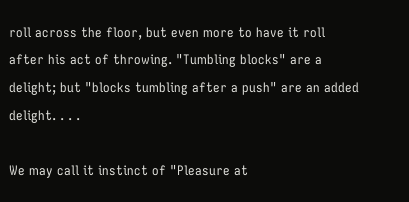roll across the floor, but even more to have it roll after his act of throwing. "Tumbling blocks" are a delight; but "blocks tumbling after a push" are an added delight. . . .

We may call it instinct of "Pleasure at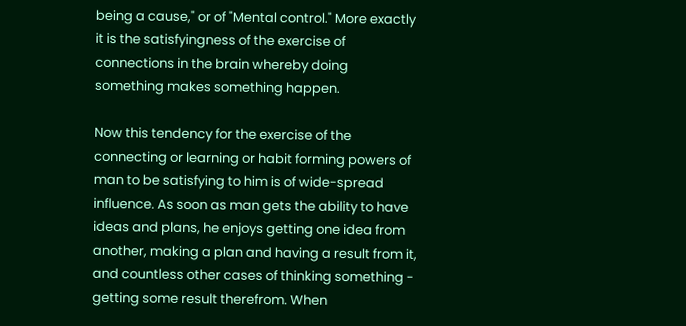being a cause," or of "Mental control." More exactly it is the satisfyingness of the exercise of connections in the brain whereby doing something makes something happen.

Now this tendency for the exercise of the connecting or learning or habit forming powers of man to be satisfying to him is of wide-spread influence. As soon as man gets the ability to have ideas and plans, he enjoys getting one idea from another, making a plan and having a result from it, and countless other cases of thinking something - getting some result therefrom. When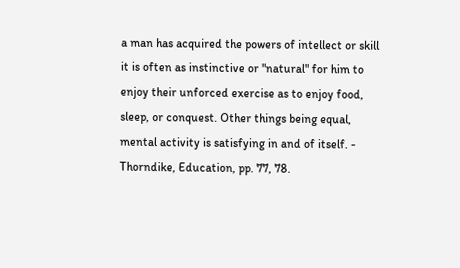a man has acquired the powers of intellect or skill it is often as instinctive or "natural" for him to enjoy their unforced exercise as to enjoy food, sleep, or conquest. Other things being equal, mental activity is satisfying in and of itself. - Thorndike, Education, pp. 77, 78.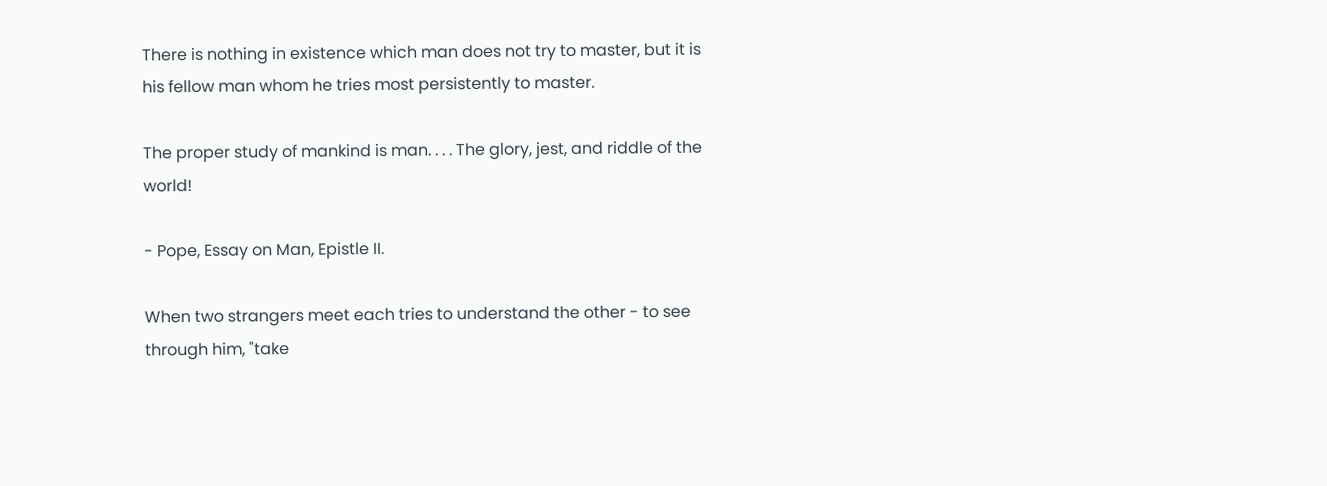There is nothing in existence which man does not try to master, but it is his fellow man whom he tries most persistently to master.

The proper study of mankind is man. . . . The glory, jest, and riddle of the world!

- Pope, Essay on Man, Epistle II.

When two strangers meet each tries to understand the other - to see through him, "take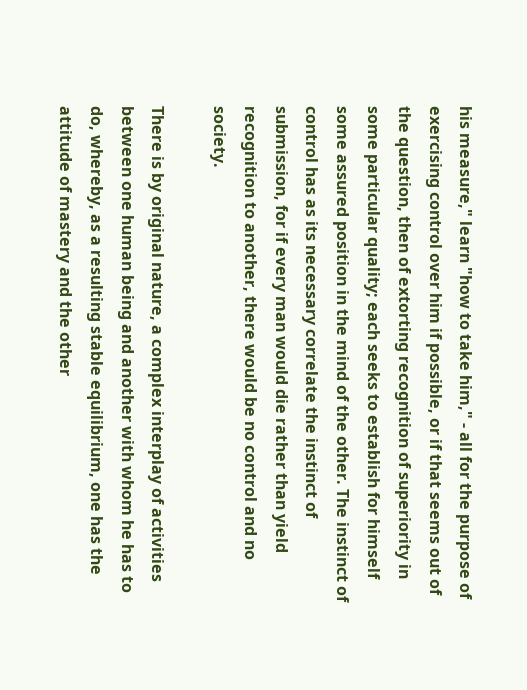his measure," learn "how to take him," - all for the purpose of exercising control over him if possible, or if that seems out of the question, then of extorting recognition of superiority in some particular quality; each seeks to establish for himself some assured position in the mind of the other. The instinct of control has as its necessary correlate the instinct of submission, for if every man would die rather than yield recognition to another, there would be no control and no society.

There is by original nature, a complex interplay of activities between one human being and another with whom he has to do, whereby, as a resulting stable equilibrium, one has the attitude of mastery and the other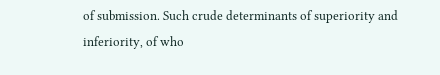of submission. Such crude determinants of superiority and inferiority, of who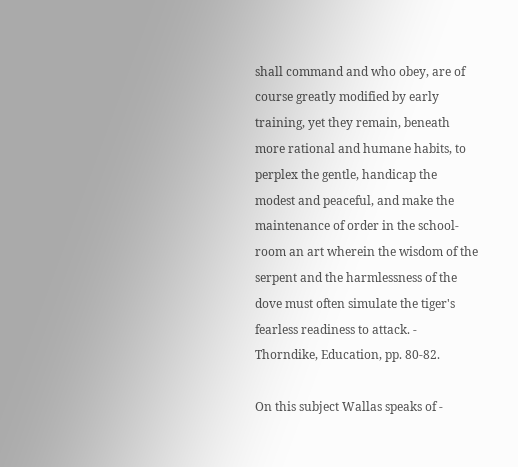shall command and who obey, are of course greatly modified by early training, yet they remain, beneath more rational and humane habits, to perplex the gentle, handicap the modest and peaceful, and make the maintenance of order in the school-room an art wherein the wisdom of the serpent and the harmlessness of the dove must often simulate the tiger's fearless readiness to attack. - Thorndike, Education, pp. 80-82.

On this subject Wallas speaks of -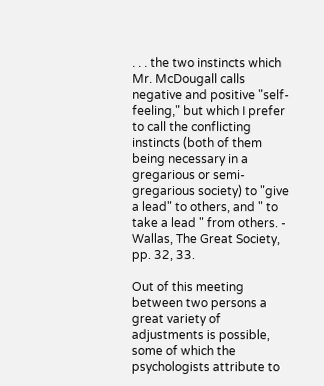. . . the two instincts which Mr. McDougall calls negative and positive "self-feeling," but which I prefer to call the conflicting instincts (both of them being necessary in a gregarious or semi-gregarious society) to "give a lead" to others, and " to take a lead " from others. - Wallas, The Great Society, pp. 32, 33.

Out of this meeting between two persons a great variety of adjustments is possible, some of which the psychologists attribute to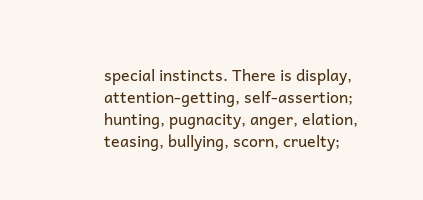special instincts. There is display, attention-getting, self-assertion; hunting, pugnacity, anger, elation, teasing, bullying, scorn, cruelty;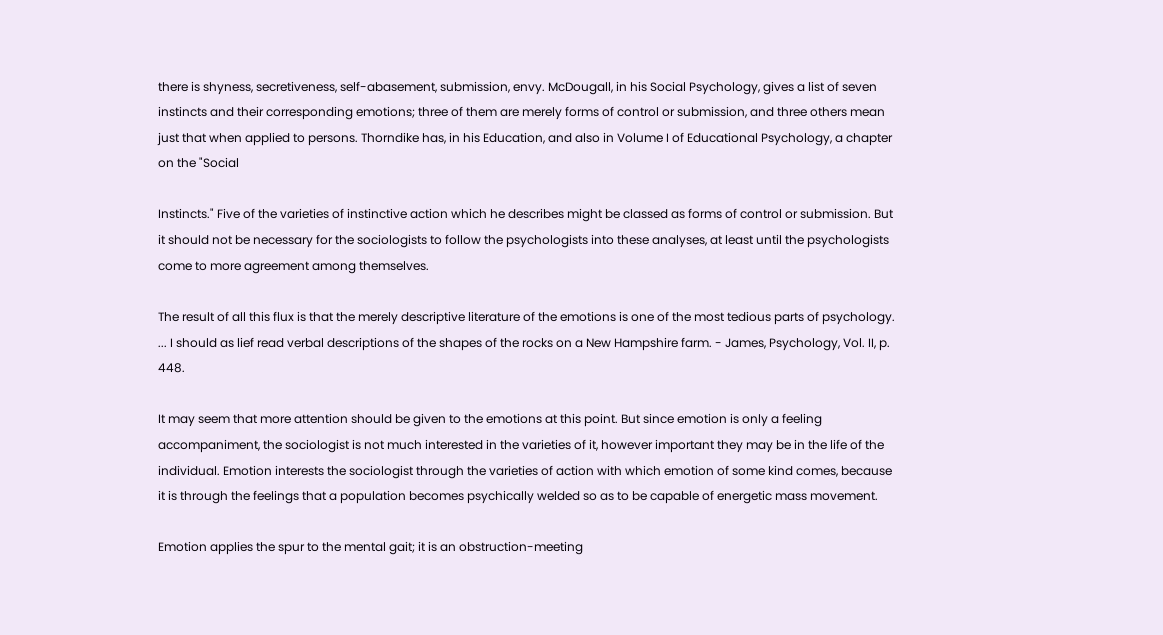there is shyness, secretiveness, self-abasement, submission, envy. McDougall, in his Social Psychology, gives a list of seven instincts and their corresponding emotions; three of them are merely forms of control or submission, and three others mean just that when applied to persons. Thorndike has, in his Education, and also in Volume I of Educational Psychology, a chapter on the "Social

Instincts." Five of the varieties of instinctive action which he describes might be classed as forms of control or submission. But it should not be necessary for the sociologists to follow the psychologists into these analyses, at least until the psychologists come to more agreement among themselves.

The result of all this flux is that the merely descriptive literature of the emotions is one of the most tedious parts of psychology. ... I should as lief read verbal descriptions of the shapes of the rocks on a New Hampshire farm. - James, Psychology, Vol. II, p. 448.

It may seem that more attention should be given to the emotions at this point. But since emotion is only a feeling accompaniment, the sociologist is not much interested in the varieties of it, however important they may be in the life of the individual. Emotion interests the sociologist through the varieties of action with which emotion of some kind comes, because it is through the feelings that a population becomes psychically welded so as to be capable of energetic mass movement.

Emotion applies the spur to the mental gait; it is an obstruction-meeting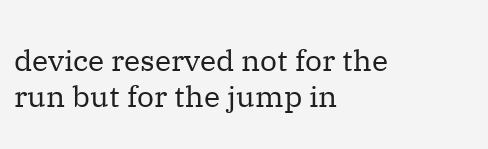device reserved not for the run but for the jump in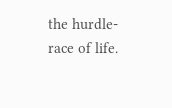the hurdle-race of life.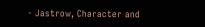- Jastrow, Character and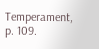Temperament, p. 109.